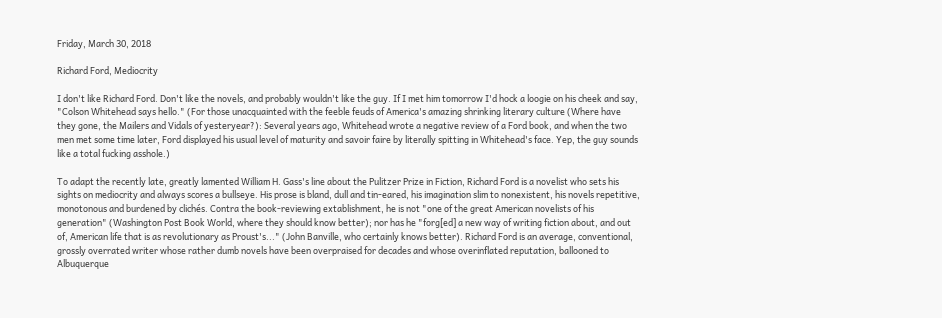Friday, March 30, 2018

Richard Ford, Mediocrity

I don't like Richard Ford. Don't like the novels, and probably wouldn't like the guy. If I met him tomorrow I'd hock a loogie on his cheek and say, "Colson Whitehead says hello." (For those unacquainted with the feeble feuds of America's amazing shrinking literary culture (Where have they gone, the Mailers and Vidals of yesteryear?): Several years ago, Whitehead wrote a negative review of a Ford book, and when the two men met some time later, Ford displayed his usual level of maturity and savoir faire by literally spitting in Whitehead's face. Yep, the guy sounds like a total fucking asshole.)

To adapt the recently late, greatly lamented William H. Gass's line about the Pulitzer Prize in Fiction, Richard Ford is a novelist who sets his sights on mediocrity and always scores a bullseye. His prose is bland, dull and tin-eared, his imagination slim to nonexistent, his novels repetitive, monotonous and burdened by clichés. Contra the book-reviewing extablishment, he is not "one of the great American novelists of his generation" (Washington Post Book World, where they should know better); nor has he "forg[ed] a new way of writing fiction about, and out of, American life that is as revolutionary as Proust's..." (John Banville, who certainly knows better). Richard Ford is an average, conventional, grossly overrated writer whose rather dumb novels have been overpraised for decades and whose overinflated reputation, ballooned to Albuquerque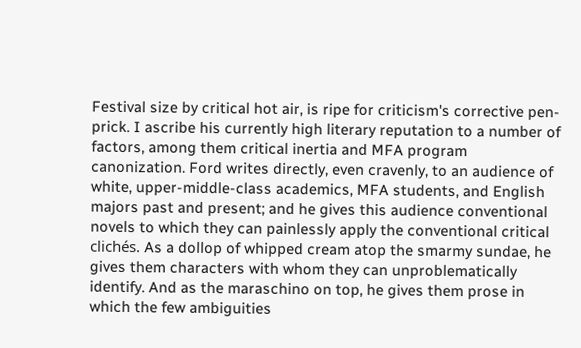Festival size by critical hot air, is ripe for criticism's corrective pen-prick. I ascribe his currently high literary reputation to a number of factors, among them critical inertia and MFA program canonization. Ford writes directly, even cravenly, to an audience of white, upper-middle-class academics, MFA students, and English majors past and present; and he gives this audience conventional novels to which they can painlessly apply the conventional critical clichés. As a dollop of whipped cream atop the smarmy sundae, he gives them characters with whom they can unproblematically identify. And as the maraschino on top, he gives them prose in which the few ambiguities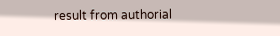result from authorial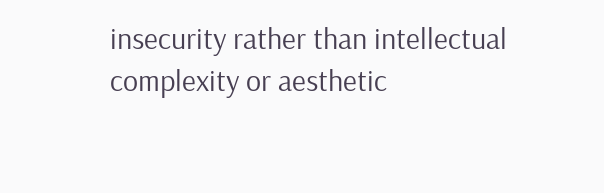insecurity rather than intellectual complexity or aesthetic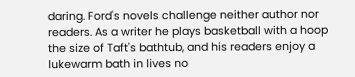daring. Ford's novels challenge neither author nor readers. As a writer he plays basketball with a hoop the size of Taft's bathtub, and his readers enjoy a lukewarm bath in lives no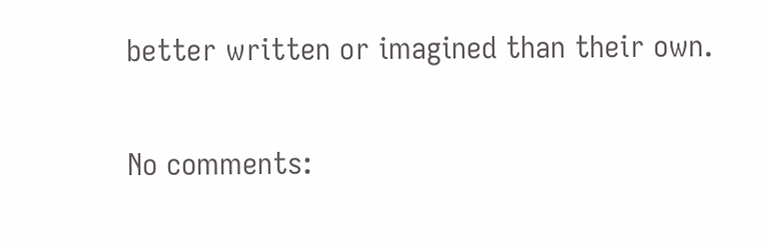better written or imagined than their own.

No comments: